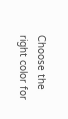Choose the right color for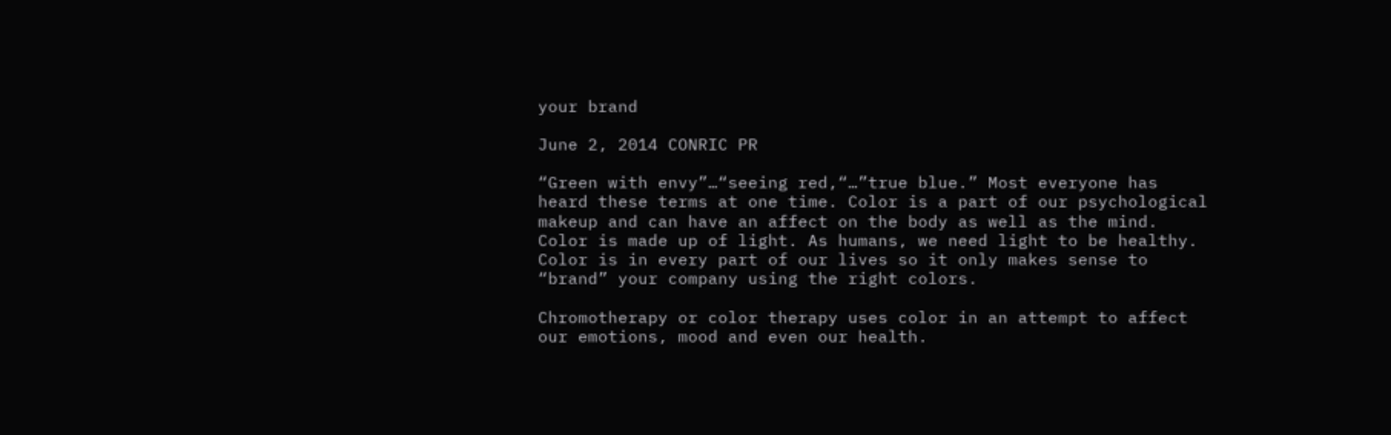your brand

June 2, 2014 CONRIC PR

“Green with envy”…“seeing red,“…”true blue.” Most everyone has heard these terms at one time. Color is a part of our psychological makeup and can have an affect on the body as well as the mind. Color is made up of light. As humans, we need light to be healthy. Color is in every part of our lives so it only makes sense to “brand” your company using the right colors.

Chromotherapy or color therapy uses color in an attempt to affect our emotions, mood and even our health.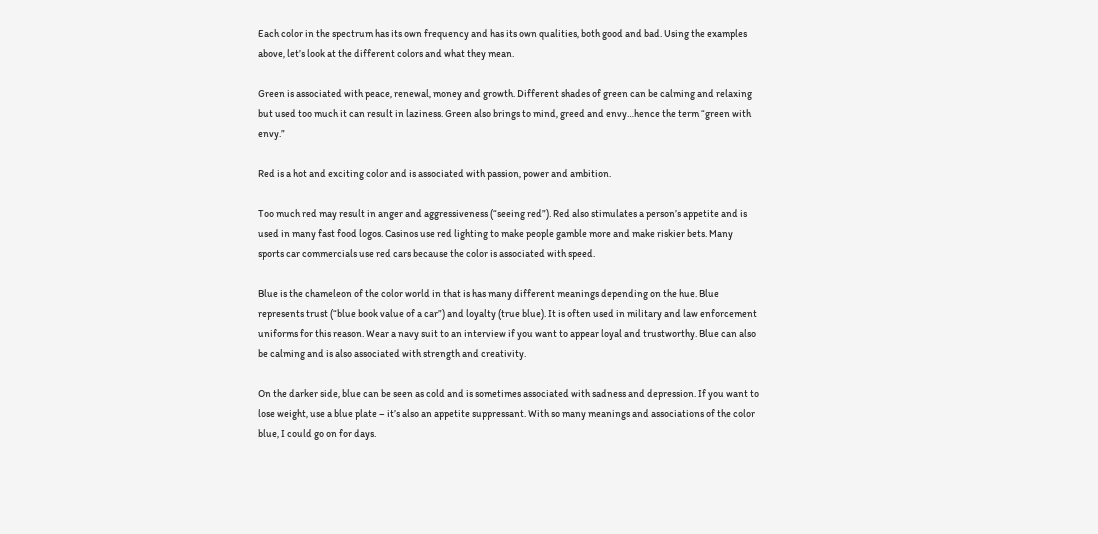Each color in the spectrum has its own frequency and has its own qualities, both good and bad. Using the examples above, let’s look at the different colors and what they mean.

Green is associated with peace, renewal, money and growth. Different shades of green can be calming and relaxing but used too much it can result in laziness. Green also brings to mind, greed and envy…hence the term “green with envy.”

Red is a hot and exciting color and is associated with passion, power and ambition.

Too much red may result in anger and aggressiveness (“seeing red”). Red also stimulates a person’s appetite and is used in many fast food logos. Casinos use red lighting to make people gamble more and make riskier bets. Many sports car commercials use red cars because the color is associated with speed.

Blue is the chameleon of the color world in that is has many different meanings depending on the hue. Blue represents trust (“blue book value of a car”) and loyalty (true blue). It is often used in military and law enforcement uniforms for this reason. Wear a navy suit to an interview if you want to appear loyal and trustworthy. Blue can also be calming and is also associated with strength and creativity.

On the darker side, blue can be seen as cold and is sometimes associated with sadness and depression. If you want to lose weight, use a blue plate – it’s also an appetite suppressant. With so many meanings and associations of the color blue, I could go on for days.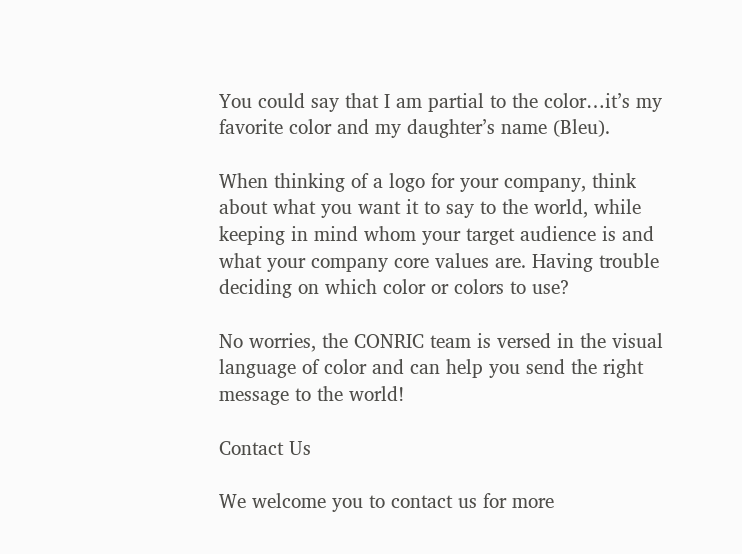You could say that I am partial to the color…it’s my favorite color and my daughter’s name (Bleu).

When thinking of a logo for your company, think about what you want it to say to the world, while keeping in mind whom your target audience is and what your company core values are. Having trouble deciding on which color or colors to use?

No worries, the CONRIC team is versed in the visual language of color and can help you send the right message to the world!

Contact Us

We welcome you to contact us for more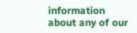information
about any of our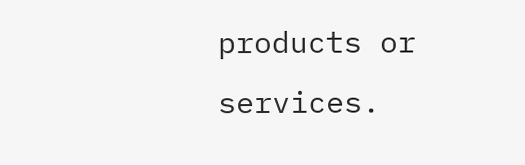products or services.